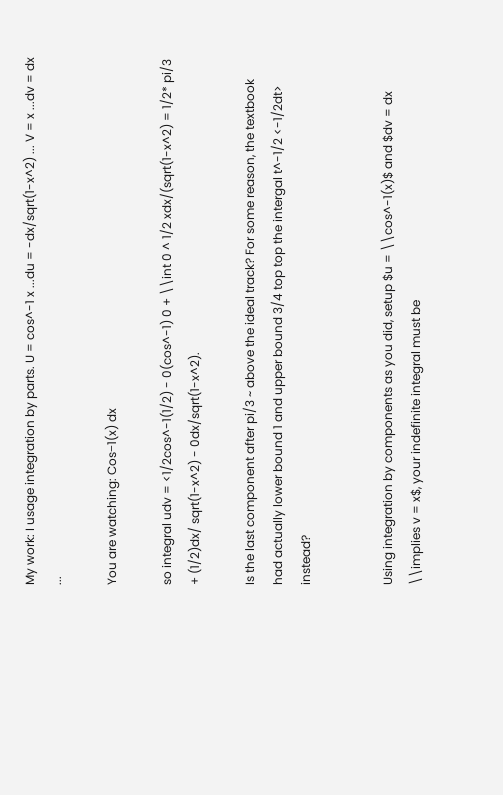My work: I usage integration by parts. U = cos^-1 x ...du = -dx/sqrt(1-x^2) ... V = x ...dv = dx ...

You are watching: Cos−1(x) dx

so integral udv = <1/2cos^-1(1/2) - 0(cos^-1) 0 + \\int 0 ^ 1/2 xdx/(sqrt(1-x^2) = 1/2* pi/3 + (1/2)dx/ sqrt(1-x^2) - 0dx/sqrt(1-x^2).

Is the last component after pi/3 ~ above the ideal track? For some reason, the textbook had actually lower bound 1 and upper bound 3/4 top top the intergal t^-1/2 <-1/2dt> instead?


Using integration by components as you did, setup $u = \\cos^-1(x)$ and $dv = dx \\implies v = x$, your indefinite integral must be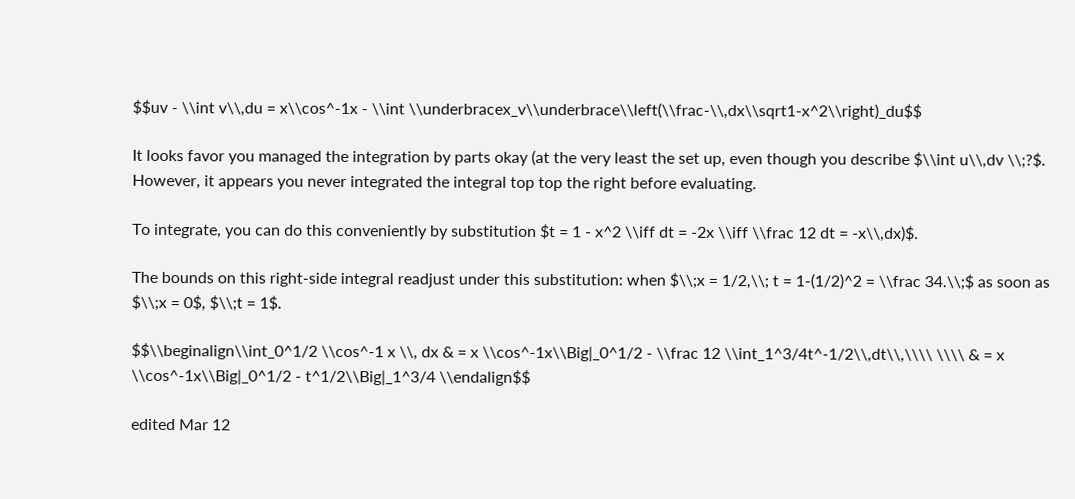$$uv - \\int v\\,du = x\\cos^-1x - \\int \\underbracex_v\\underbrace\\left(\\frac-\\,dx\\sqrt1-x^2\\right)_du$$

It looks favor you managed the integration by parts okay (at the very least the set up, even though you describe $\\int u\\,dv \\;?$. However, it appears you never integrated the integral top top the right before evaluating.

To integrate, you can do this conveniently by substitution $t = 1 - x^2 \\iff dt = -2x \\iff \\frac 12 dt = -x\\,dx)$.

The bounds on this right-side integral readjust under this substitution: when $\\;x = 1/2,\\; t = 1-(1/2)^2 = \\frac 34.\\;$ as soon as $\\;x = 0$, $\\;t = 1$.

$$\\beginalign\\int_0^1/2 \\cos^-1 x \\, dx & = x \\cos^-1x\\Big|_0^1/2 - \\frac 12 \\int_1^3/4t^-1/2\\,dt\\,\\\\ \\\\ & = x \\cos^-1x\\Big|_0^1/2 - t^1/2\\Big|_1^3/4 \\endalign$$

edited Mar 12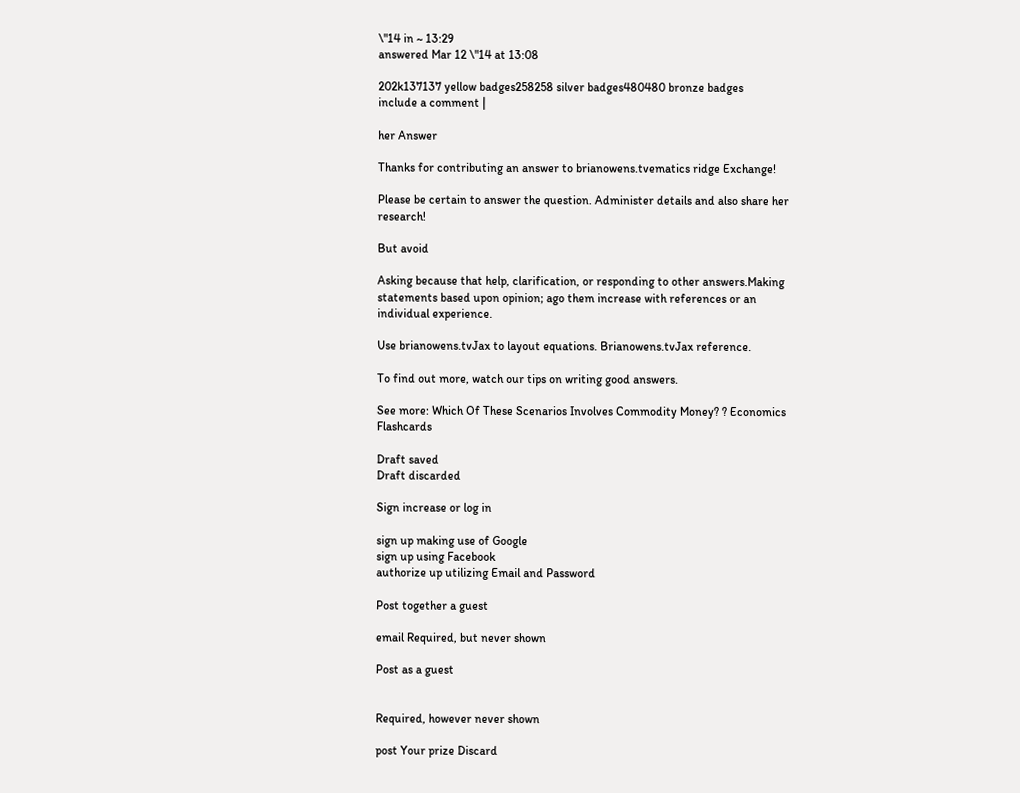\"14 in ~ 13:29
answered Mar 12 \"14 at 13:08

202k137137 yellow badges258258 silver badges480480 bronze badges
include a comment |

her Answer

Thanks for contributing an answer to brianowens.tvematics ridge Exchange!

Please be certain to answer the question. Administer details and also share her research!

But avoid

Asking because that help, clarification, or responding to other answers.Making statements based upon opinion; ago them increase with references or an individual experience.

Use brianowens.tvJax to layout equations. Brianowens.tvJax reference.

To find out more, watch our tips on writing good answers.

See more: Which Of These Scenarios Involves Commodity Money? ? Economics Flashcards

Draft saved
Draft discarded

Sign increase or log in

sign up making use of Google
sign up using Facebook
authorize up utilizing Email and Password

Post together a guest

email Required, but never shown

Post as a guest


Required, however never shown

post Your prize Discard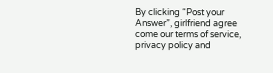By clicking “Post your Answer”, girlfriend agree come our terms of service, privacy policy and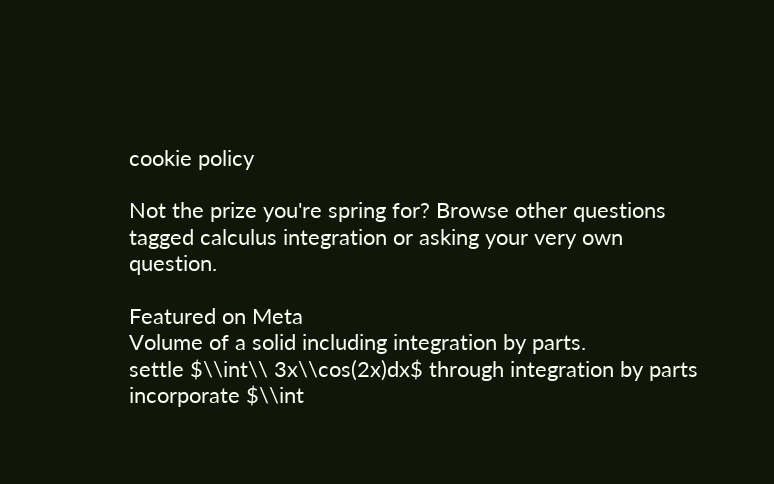cookie policy

Not the prize you're spring for? Browse other questions tagged calculus integration or asking your very own question.

Featured on Meta
Volume of a solid including integration by parts.
settle $\\int\\ 3x\\cos(2x)dx$ through integration by parts
incorporate $\\int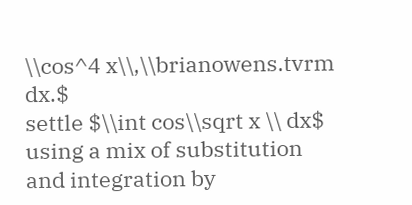\\cos^4 x\\,\\brianowens.tvrm dx.$
settle $\\int cos\\sqrt x \\ dx$ using a mix of substitution and integration by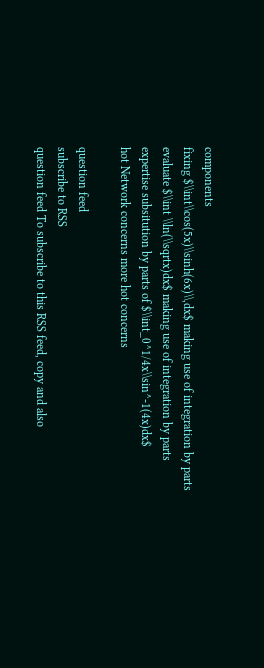components
fixing $\\int\\cos(5x)\\sinh(6x)\\,dx$ making use of integration by parts
evaluate $\\int \\ln(\\sqrtx)dx$ making use of integration by parts
expertise subsitution by parts of $\\int_0^1/4x\\sin^-1(4x)dx$
hot Network concerns more hot concerns

question feed
subscribe to RSS
question feed To subscribe to this RSS feed, copy and also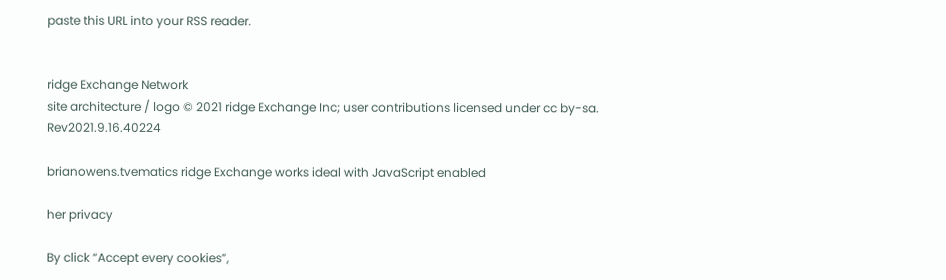paste this URL into your RSS reader.


ridge Exchange Network
site architecture / logo © 2021 ridge Exchange Inc; user contributions licensed under cc by-sa. Rev2021.9.16.40224

brianowens.tvematics ridge Exchange works ideal with JavaScript enabled

her privacy

By click “Accept every cookies”,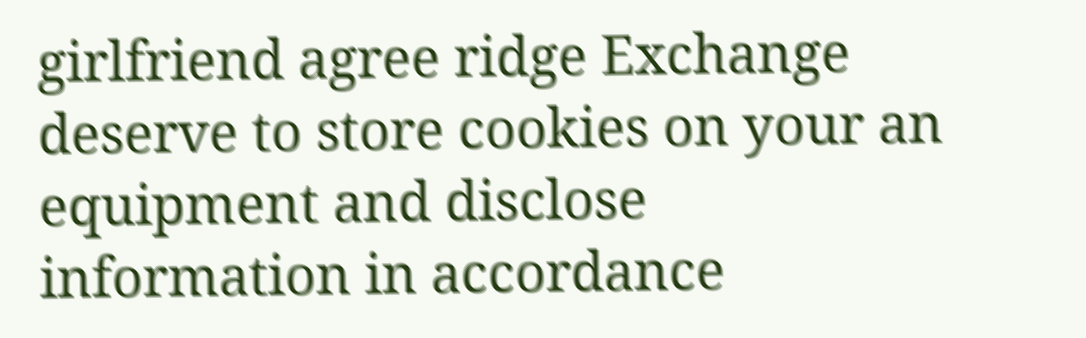girlfriend agree ridge Exchange deserve to store cookies on your an equipment and disclose information in accordance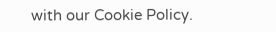with our Cookie Policy.